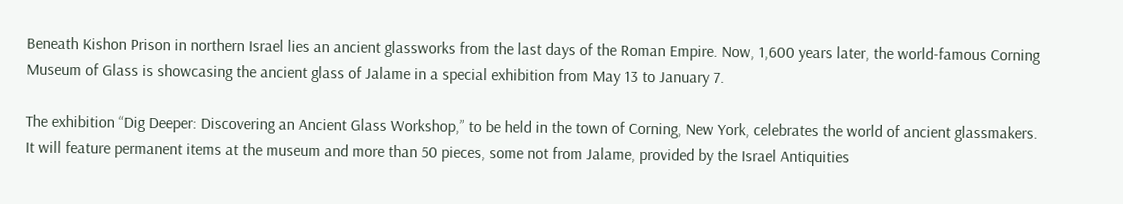Beneath Kishon Prison in northern Israel lies an ancient glassworks from the last days of the Roman Empire. Now, 1,600 years later, the world-famous Corning Museum of Glass is showcasing the ancient glass of Jalame in a special exhibition from May 13 to January 7.

The exhibition “Dig Deeper: Discovering an Ancient Glass Workshop,” to be held in the town of Corning, New York, celebrates the world of ancient glassmakers. It will feature permanent items at the museum and more than 50 pieces, some not from Jalame, provided by the Israel Antiquities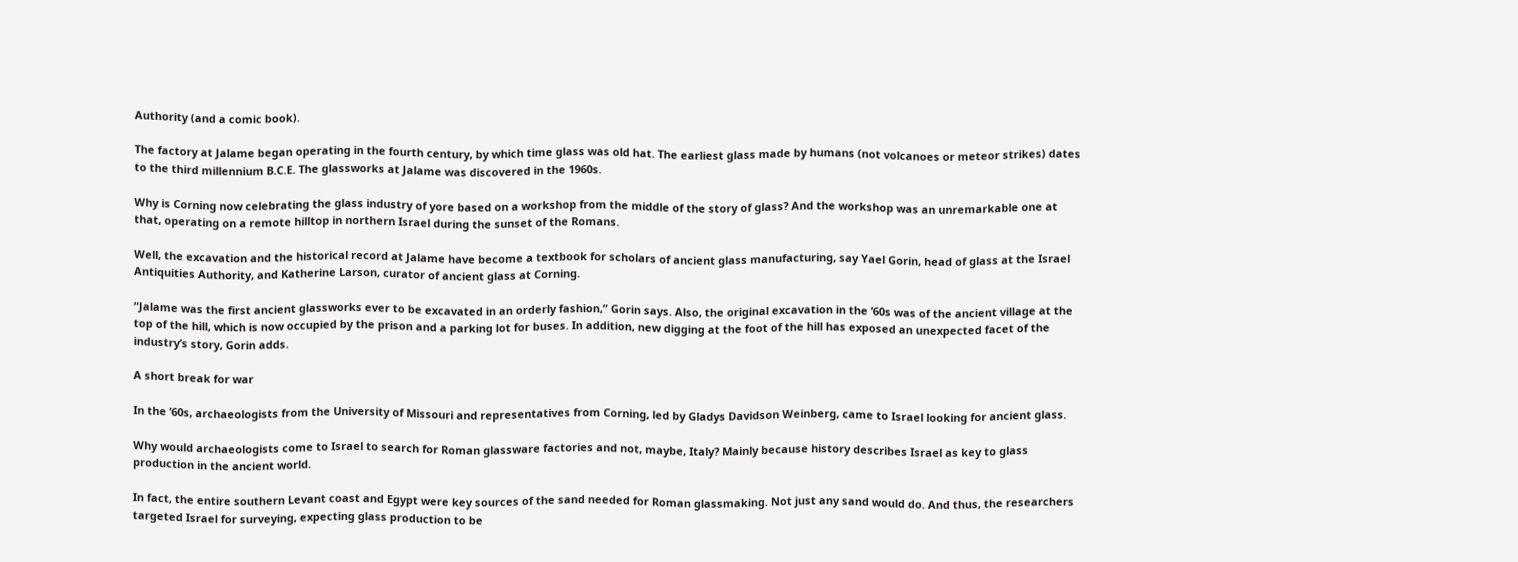Authority (and a comic book).

The factory at Jalame began operating in the fourth century, by which time glass was old hat. The earliest glass made by humans (not volcanoes or meteor strikes) dates to the third millennium B.C.E. The glassworks at Jalame was discovered in the 1960s.

Why is Corning now celebrating the glass industry of yore based on a workshop from the middle of the story of glass? And the workshop was an unremarkable one at that, operating on a remote hilltop in northern Israel during the sunset of the Romans.

Well, the excavation and the historical record at Jalame have become a textbook for scholars of ancient glass manufacturing, say Yael Gorin, head of glass at the Israel Antiquities Authority, and Katherine Larson, curator of ancient glass at Corning.

“Jalame was the first ancient glassworks ever to be excavated in an orderly fashion,” Gorin says. Also, the original excavation in the ’60s was of the ancient village at the top of the hill, which is now occupied by the prison and a parking lot for buses. In addition, new digging at the foot of the hill has exposed an unexpected facet of the industry’s story, Gorin adds.

A short break for war

In the ’60s, archaeologists from the University of Missouri and representatives from Corning, led by Gladys Davidson Weinberg, came to Israel looking for ancient glass.

Why would archaeologists come to Israel to search for Roman glassware factories and not, maybe, Italy? Mainly because history describes Israel as key to glass production in the ancient world.

In fact, the entire southern Levant coast and Egypt were key sources of the sand needed for Roman glassmaking. Not just any sand would do. And thus, the researchers targeted Israel for surveying, expecting glass production to be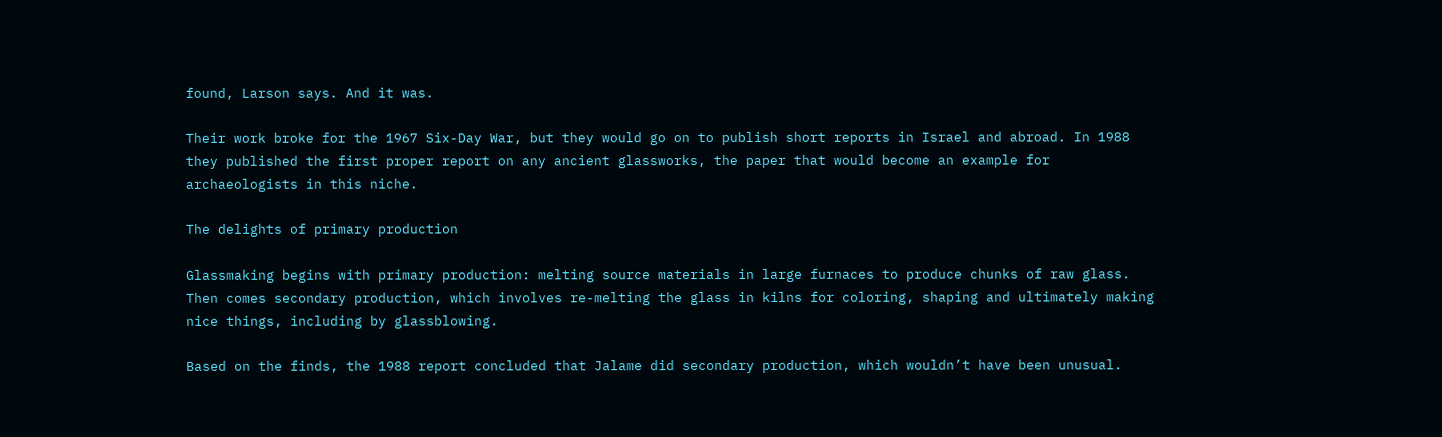found, Larson says. And it was.

Their work broke for the 1967 Six-Day War, but they would go on to publish short reports in Israel and abroad. In 1988 they published the first proper report on any ancient glassworks, the paper that would become an example for archaeologists in this niche.

The delights of primary production

Glassmaking begins with primary production: melting source materials in large furnaces to produce chunks of raw glass. Then comes secondary production, which involves re-melting the glass in kilns for coloring, shaping and ultimately making nice things, including by glassblowing.

Based on the finds, the 1988 report concluded that Jalame did secondary production, which wouldn’t have been unusual.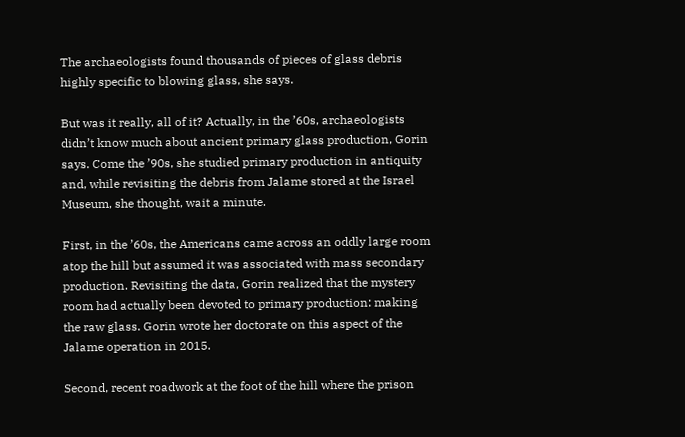The archaeologists found thousands of pieces of glass debris highly specific to blowing glass, she says.

But was it really, all of it? Actually, in the ’60s, archaeologists didn’t know much about ancient primary glass production, Gorin says. Come the ’90s, she studied primary production in antiquity and, while revisiting the debris from Jalame stored at the Israel Museum, she thought, wait a minute.

First, in the ’60s, the Americans came across an oddly large room atop the hill but assumed it was associated with mass secondary production. Revisiting the data, Gorin realized that the mystery room had actually been devoted to primary production: making the raw glass. Gorin wrote her doctorate on this aspect of the Jalame operation in 2015.

Second, recent roadwork at the foot of the hill where the prison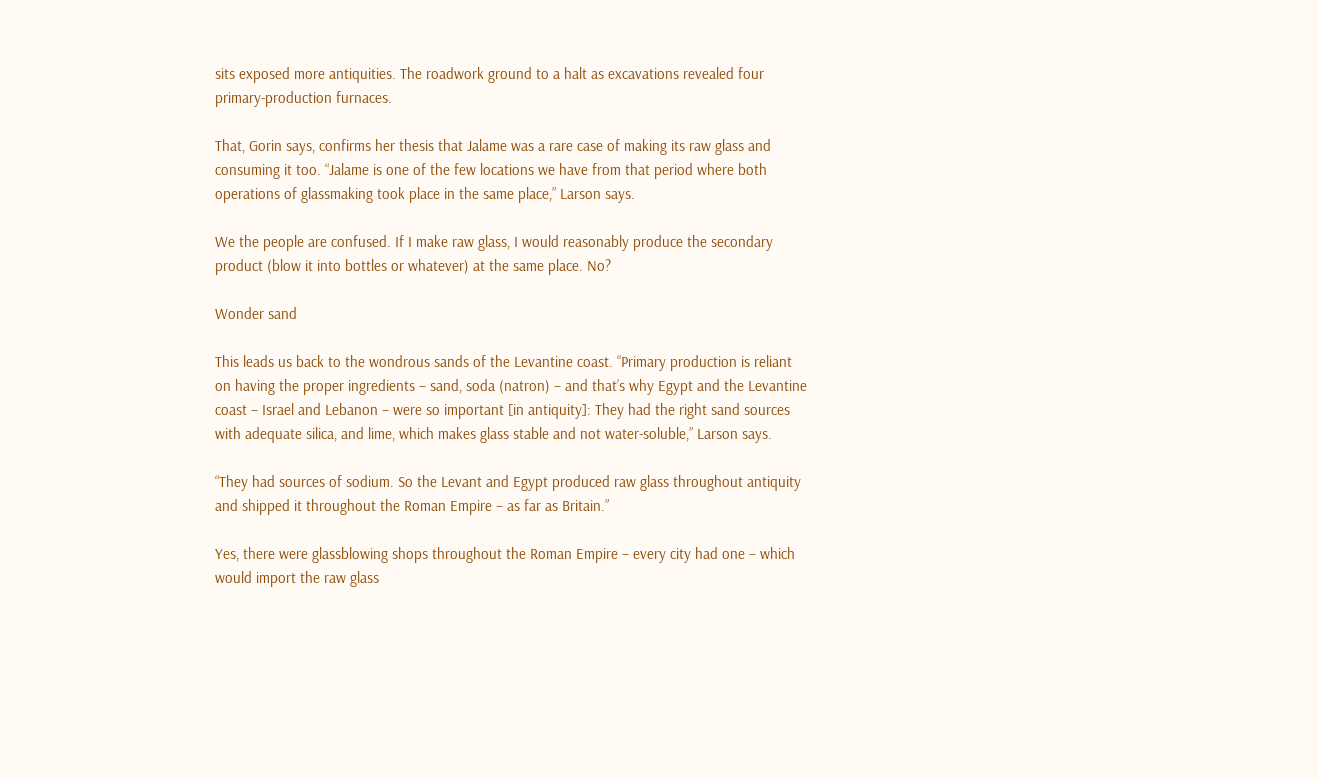sits exposed more antiquities. The roadwork ground to a halt as excavations revealed four primary-production furnaces.

That, Gorin says, confirms her thesis that Jalame was a rare case of making its raw glass and consuming it too. “Jalame is one of the few locations we have from that period where both operations of glassmaking took place in the same place,” Larson says.

We the people are confused. If I make raw glass, I would reasonably produce the secondary product (blow it into bottles or whatever) at the same place. No?

Wonder sand

This leads us back to the wondrous sands of the Levantine coast. “Primary production is reliant on having the proper ingredients – sand, soda (natron) – and that’s why Egypt and the Levantine coast – Israel and Lebanon – were so important [in antiquity]: They had the right sand sources with adequate silica, and lime, which makes glass stable and not water-soluble,” Larson says.

“They had sources of sodium. So the Levant and Egypt produced raw glass throughout antiquity and shipped it throughout the Roman Empire – as far as Britain.”

Yes, there were glassblowing shops throughout the Roman Empire – every city had one – which would import the raw glass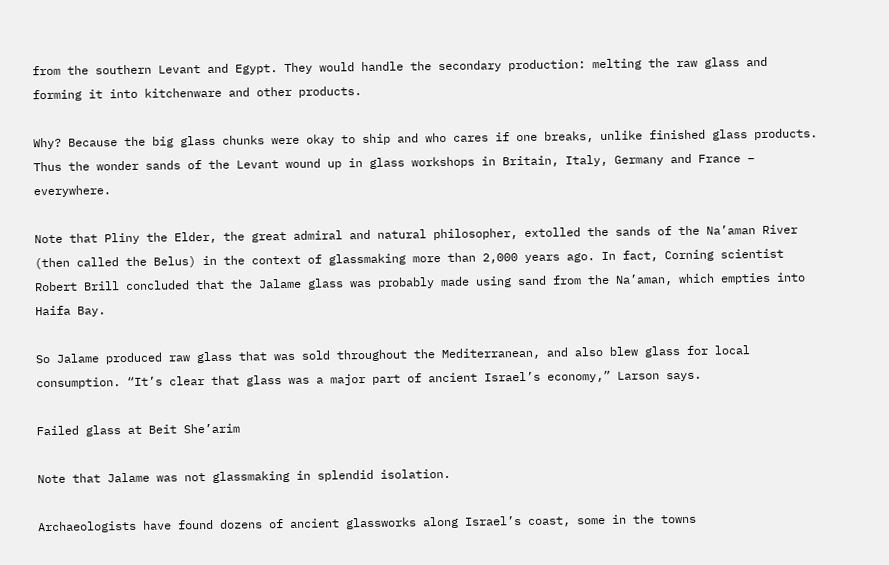from the southern Levant and Egypt. They would handle the secondary production: melting the raw glass and forming it into kitchenware and other products.

Why? Because the big glass chunks were okay to ship and who cares if one breaks, unlike finished glass products. Thus the wonder sands of the Levant wound up in glass workshops in Britain, Italy, Germany and France – everywhere.

Note that Pliny the Elder, the great admiral and natural philosopher, extolled the sands of the Na’aman River (then called the Belus) in the context of glassmaking more than 2,000 years ago. In fact, Corning scientist Robert Brill concluded that the Jalame glass was probably made using sand from the Na’aman, which empties into Haifa Bay.

So Jalame produced raw glass that was sold throughout the Mediterranean, and also blew glass for local consumption. “It’s clear that glass was a major part of ancient Israel’s economy,” Larson says.

Failed glass at Beit She’arim

Note that Jalame was not glassmaking in splendid isolation.

Archaeologists have found dozens of ancient glassworks along Israel’s coast, some in the towns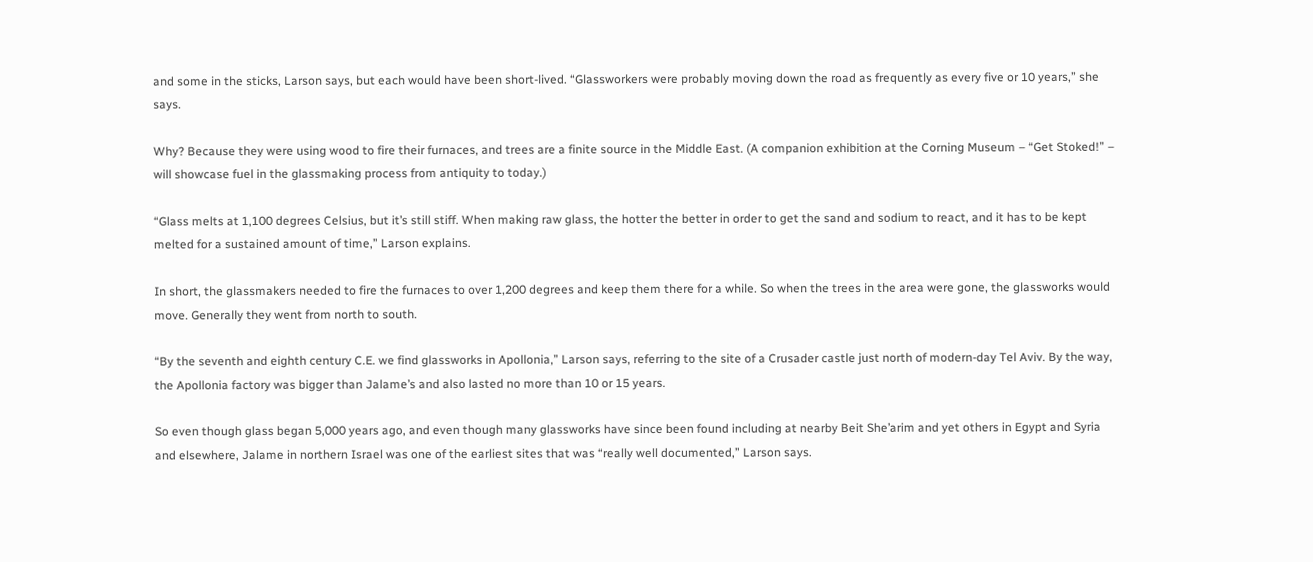and some in the sticks, Larson says, but each would have been short-lived. “Glassworkers were probably moving down the road as frequently as every five or 10 years,” she says.

Why? Because they were using wood to fire their furnaces, and trees are a finite source in the Middle East. (A companion exhibition at the Corning Museum – “Get Stoked!” – will showcase fuel in the glassmaking process from antiquity to today.)

“Glass melts at 1,100 degrees Celsius, but it’s still stiff. When making raw glass, the hotter the better in order to get the sand and sodium to react, and it has to be kept melted for a sustained amount of time,” Larson explains.

In short, the glassmakers needed to fire the furnaces to over 1,200 degrees and keep them there for a while. So when the trees in the area were gone, the glassworks would move. Generally they went from north to south.

“By the seventh and eighth century C.E. we find glassworks in Apollonia,” Larson says, referring to the site of a Crusader castle just north of modern-day Tel Aviv. By the way, the Apollonia factory was bigger than Jalame’s and also lasted no more than 10 or 15 years.

So even though glass began 5,000 years ago, and even though many glassworks have since been found including at nearby Beit She’arim and yet others in Egypt and Syria and elsewhere, Jalame in northern Israel was one of the earliest sites that was “really well documented,” Larson says.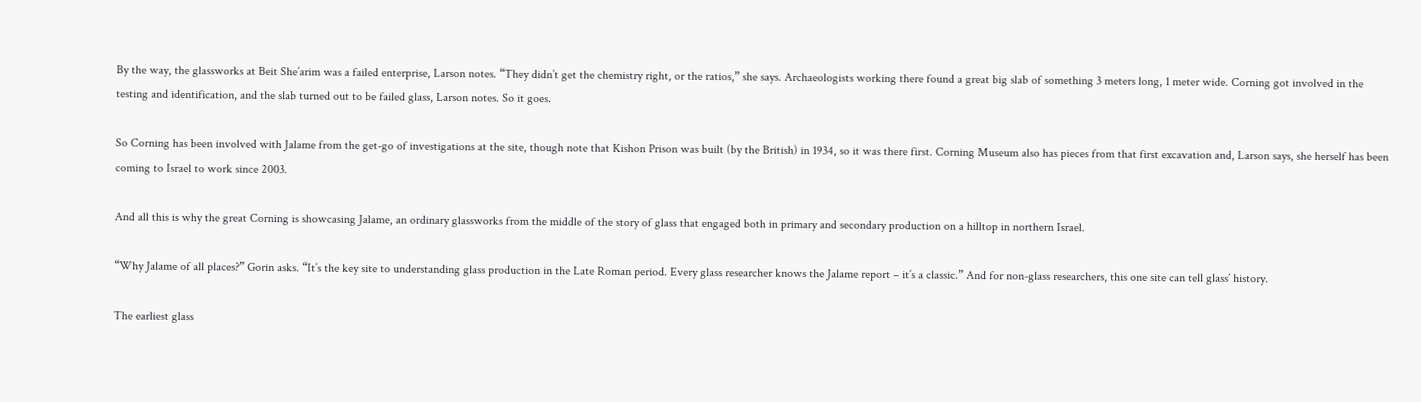By the way, the glassworks at Beit She’arim was a failed enterprise, Larson notes. “They didn’t get the chemistry right, or the ratios,” she says. Archaeologists working there found a great big slab of something 3 meters long, 1 meter wide. Corning got involved in the testing and identification, and the slab turned out to be failed glass, Larson notes. So it goes.

So Corning has been involved with Jalame from the get-go of investigations at the site, though note that Kishon Prison was built (by the British) in 1934, so it was there first. Corning Museum also has pieces from that first excavation and, Larson says, she herself has been coming to Israel to work since 2003.

And all this is why the great Corning is showcasing Jalame, an ordinary glassworks from the middle of the story of glass that engaged both in primary and secondary production on a hilltop in northern Israel.

“Why Jalame of all places?” Gorin asks. “It’s the key site to understanding glass production in the Late Roman period. Every glass researcher knows the Jalame report – it’s a classic.” And for non-glass researchers, this one site can tell glass’ history.

The earliest glass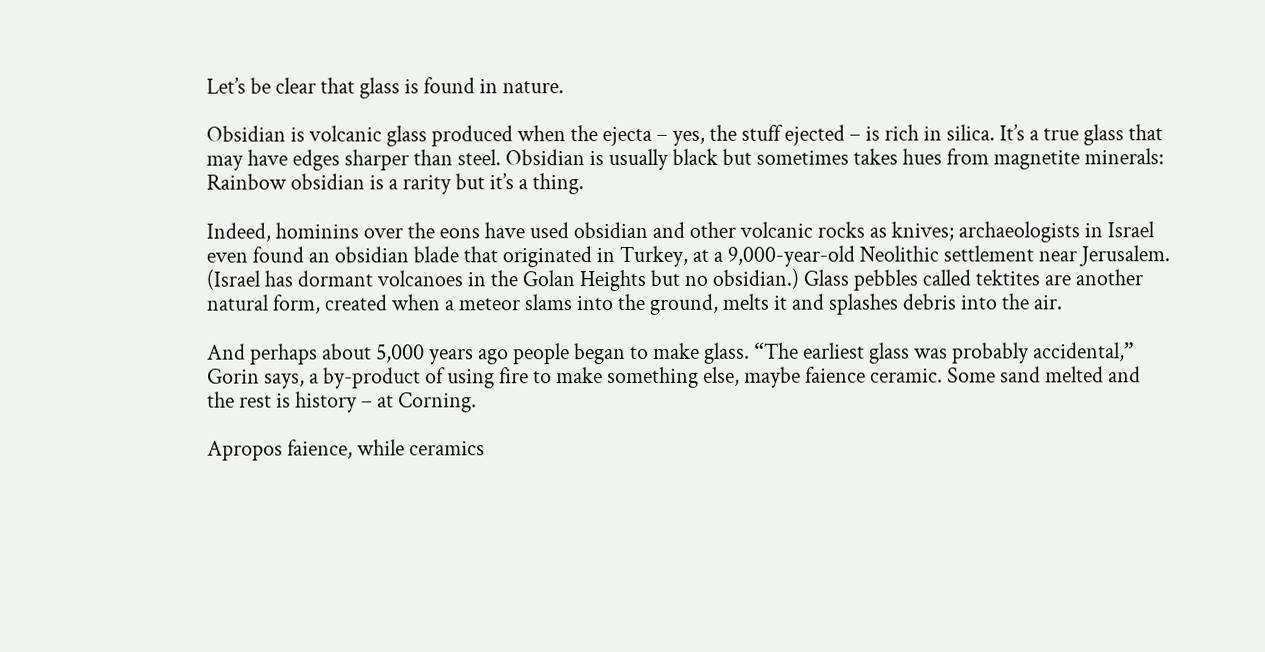Let’s be clear that glass is found in nature.

Obsidian is volcanic glass produced when the ejecta – yes, the stuff ejected – is rich in silica. It’s a true glass that may have edges sharper than steel. Obsidian is usually black but sometimes takes hues from magnetite minerals: Rainbow obsidian is a rarity but it’s a thing.

Indeed, hominins over the eons have used obsidian and other volcanic rocks as knives; archaeologists in Israel even found an obsidian blade that originated in Turkey, at a 9,000-year-old Neolithic settlement near Jerusalem. (Israel has dormant volcanoes in the Golan Heights but no obsidian.) Glass pebbles called tektites are another natural form, created when a meteor slams into the ground, melts it and splashes debris into the air.

And perhaps about 5,000 years ago people began to make glass. “The earliest glass was probably accidental,” Gorin says, a by-product of using fire to make something else, maybe faience ceramic. Some sand melted and the rest is history – at Corning.

Apropos faience, while ceramics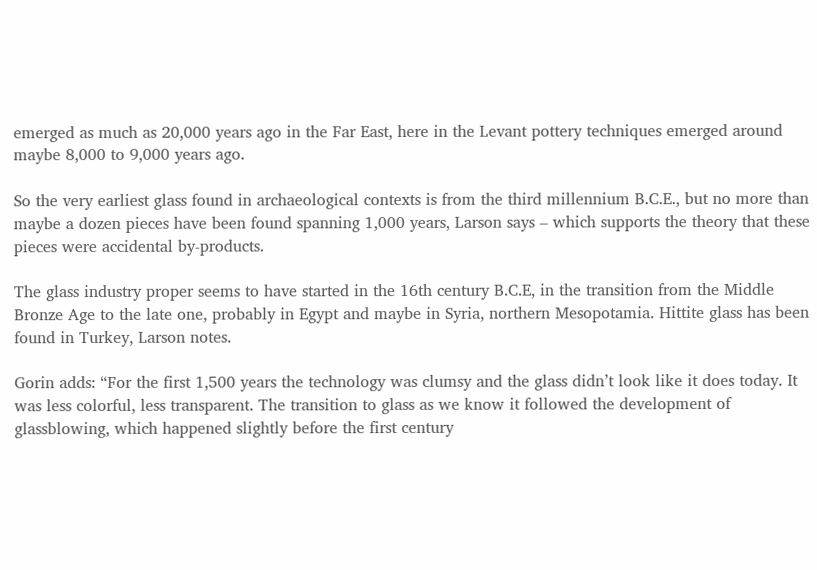emerged as much as 20,000 years ago in the Far East, here in the Levant pottery techniques emerged around maybe 8,000 to 9,000 years ago.

So the very earliest glass found in archaeological contexts is from the third millennium B.C.E., but no more than maybe a dozen pieces have been found spanning 1,000 years, Larson says – which supports the theory that these pieces were accidental by-products.

The glass industry proper seems to have started in the 16th century B.C.E, in the transition from the Middle Bronze Age to the late one, probably in Egypt and maybe in Syria, northern Mesopotamia. Hittite glass has been found in Turkey, Larson notes.

Gorin adds: “For the first 1,500 years the technology was clumsy and the glass didn’t look like it does today. It was less colorful, less transparent. The transition to glass as we know it followed the development of glassblowing, which happened slightly before the first century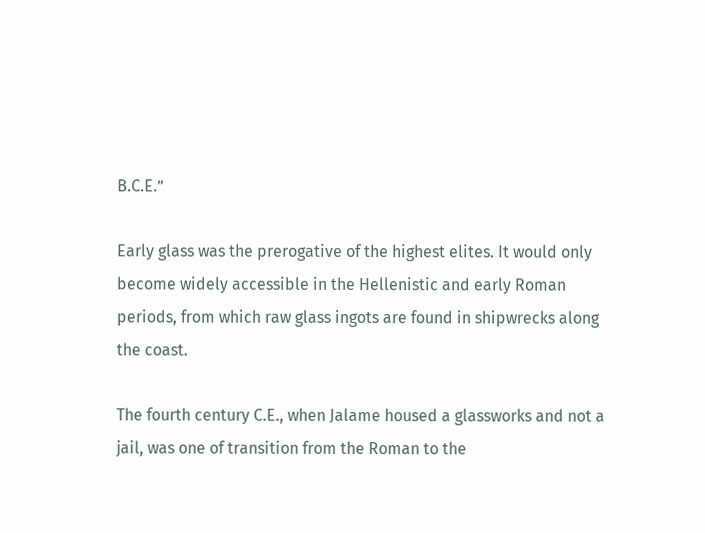B.C.E.”

Early glass was the prerogative of the highest elites. It would only become widely accessible in the Hellenistic and early Roman periods, from which raw glass ingots are found in shipwrecks along the coast.

The fourth century C.E., when Jalame housed a glassworks and not a jail, was one of transition from the Roman to the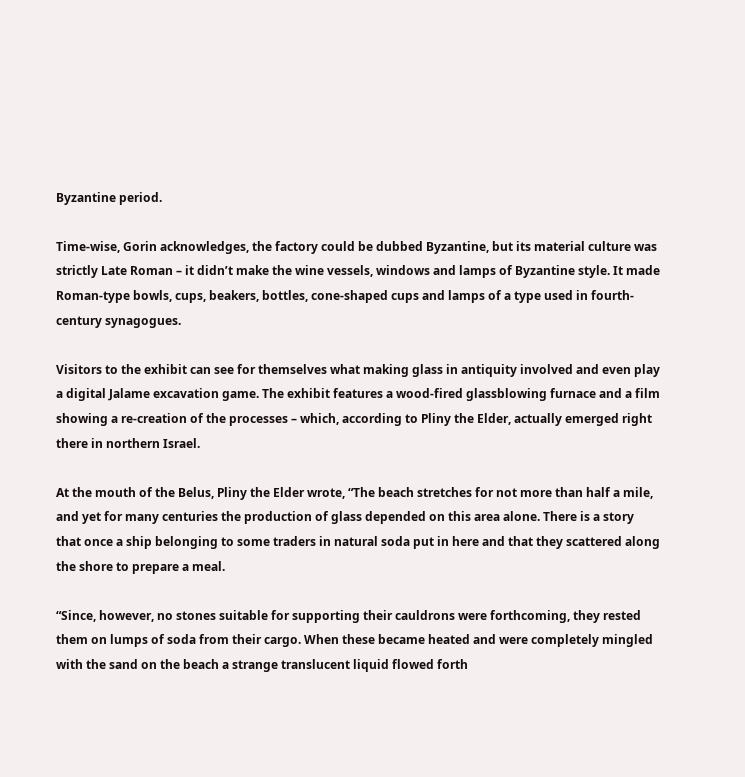Byzantine period.

Time-wise, Gorin acknowledges, the factory could be dubbed Byzantine, but its material culture was strictly Late Roman – it didn’t make the wine vessels, windows and lamps of Byzantine style. It made Roman-type bowls, cups, beakers, bottles, cone-shaped cups and lamps of a type used in fourth-century synagogues.

Visitors to the exhibit can see for themselves what making glass in antiquity involved and even play a digital Jalame excavation game. The exhibit features a wood-fired glassblowing furnace and a film showing a re-creation of the processes – which, according to Pliny the Elder, actually emerged right there in northern Israel.

At the mouth of the Belus, Pliny the Elder wrote, “The beach stretches for not more than half a mile, and yet for many centuries the production of glass depended on this area alone. There is a story that once a ship belonging to some traders in natural soda put in here and that they scattered along the shore to prepare a meal.

“Since, however, no stones suitable for supporting their cauldrons were forthcoming, they rested them on lumps of soda from their cargo. When these became heated and were completely mingled with the sand on the beach a strange translucent liquid flowed forth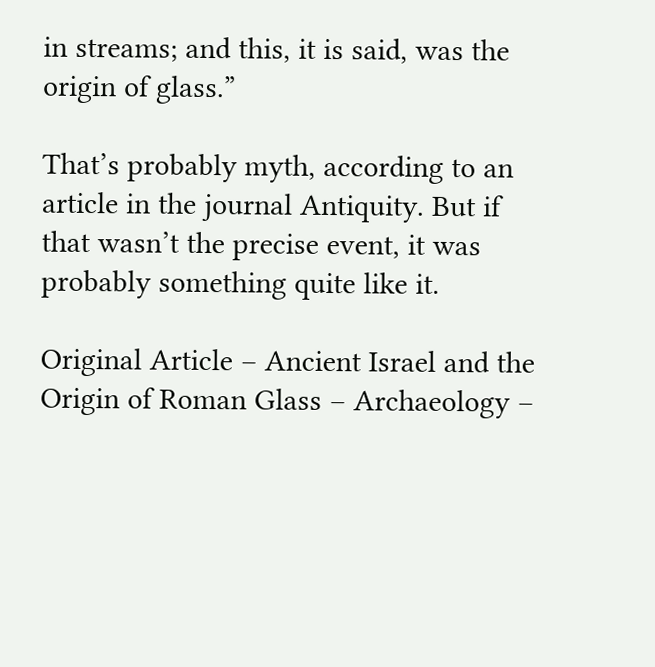in streams; and this, it is said, was the origin of glass.”

That’s probably myth, according to an article in the journal Antiquity. But if that wasn’t the precise event, it was probably something quite like it.

Original Article – Ancient Israel and the Origin of Roman Glass – Archaeology –